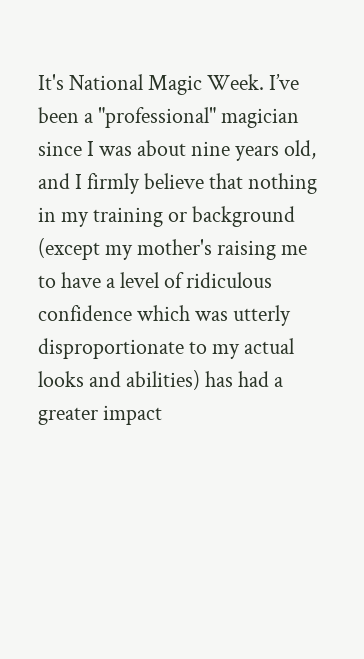It's National Magic Week. I’ve been a "professional" magician since I was about nine years old, and I firmly believe that nothing in my training or background (except my mother's raising me to have a level of ridiculous confidence which was utterly disproportionate to my actual looks and abilities) has had a greater impact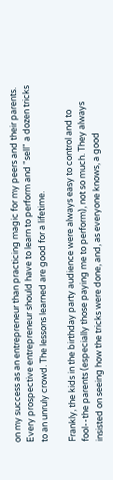on my success as an entrepreneur than practicing magic for my peers and their parents. Every prospective entrepreneur should have to learn to perform and "sell" a dozen tricks to an unruly crowd. The lessons learned are good for a lifetime.

Frankly, the kids in the birthday party audience were always easy to control and to fool--the parents (especially those paying me to perform), not so much. They always insisted on seeing how the tricks were done, and, as everyone knows, a good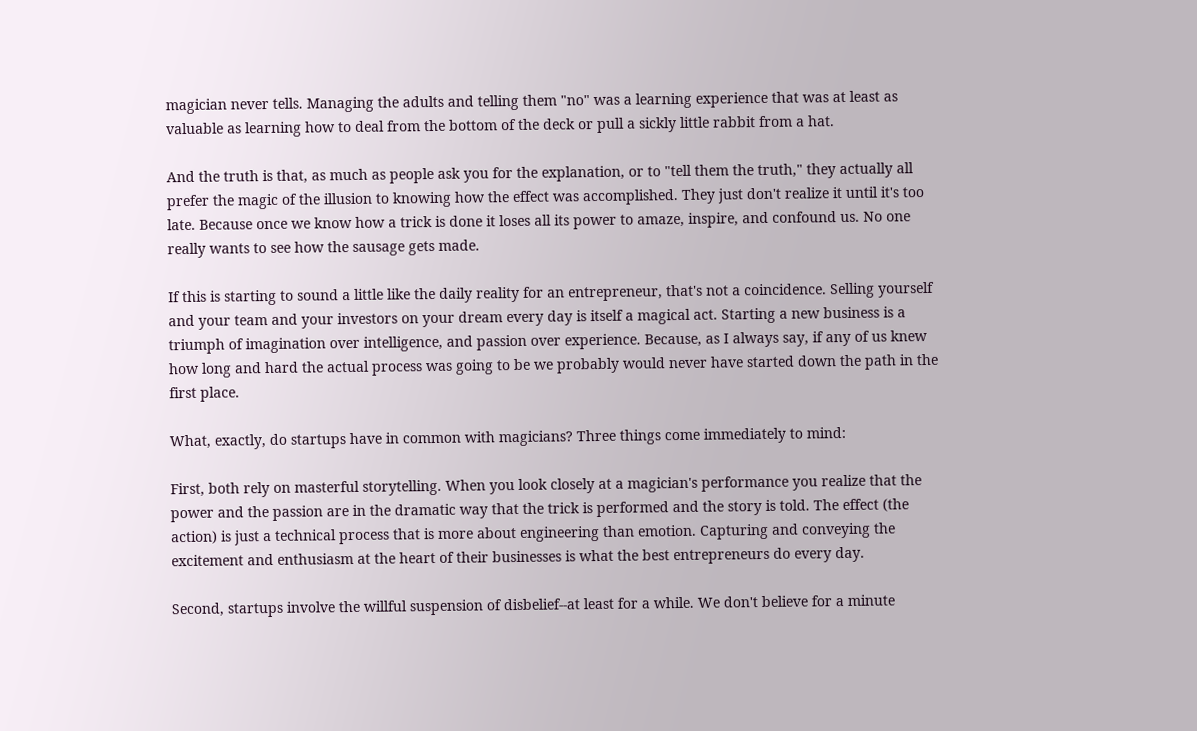magician never tells. Managing the adults and telling them "no" was a learning experience that was at least as valuable as learning how to deal from the bottom of the deck or pull a sickly little rabbit from a hat.

And the truth is that, as much as people ask you for the explanation, or to "tell them the truth," they actually all prefer the magic of the illusion to knowing how the effect was accomplished. They just don't realize it until it's too late. Because once we know how a trick is done it loses all its power to amaze, inspire, and confound us. No one really wants to see how the sausage gets made.

If this is starting to sound a little like the daily reality for an entrepreneur, that's not a coincidence. Selling yourself and your team and your investors on your dream every day is itself a magical act. Starting a new business is a triumph of imagination over intelligence, and passion over experience. Because, as I always say, if any of us knew how long and hard the actual process was going to be we probably would never have started down the path in the first place.

What, exactly, do startups have in common with magicians? Three things come immediately to mind:

First, both rely on masterful storytelling. When you look closely at a magician's performance you realize that the power and the passion are in the dramatic way that the trick is performed and the story is told. The effect (the action) is just a technical process that is more about engineering than emotion. Capturing and conveying the excitement and enthusiasm at the heart of their businesses is what the best entrepreneurs do every day.

Second, startups involve the willful suspension of disbelief--at least for a while. We don't believe for a minute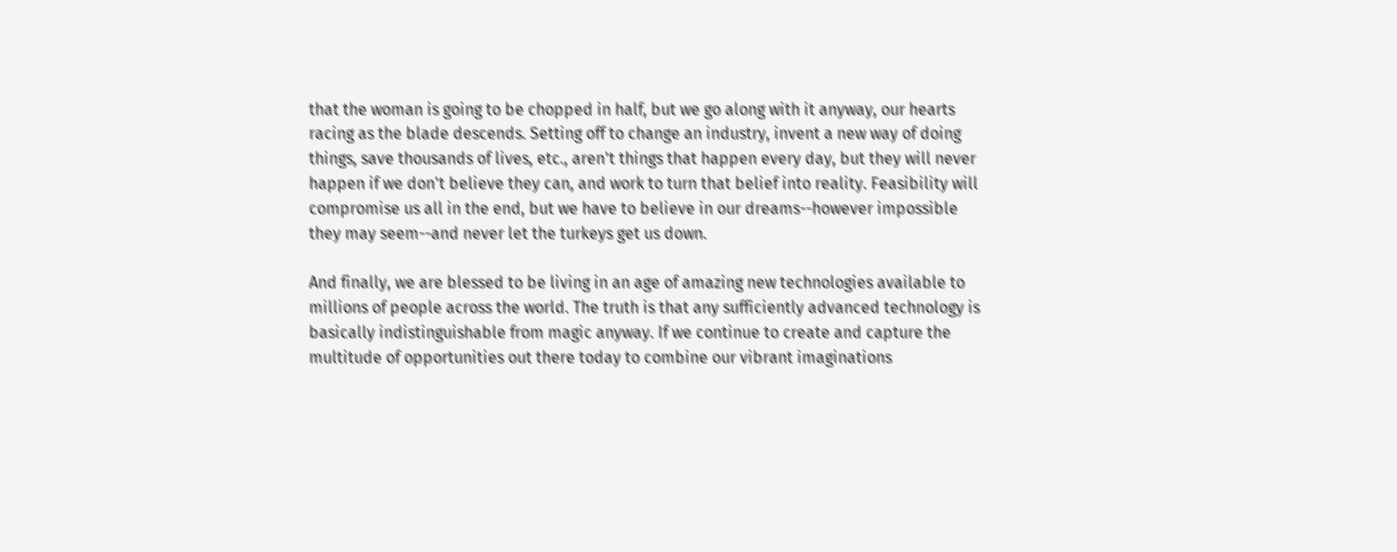that the woman is going to be chopped in half, but we go along with it anyway, our hearts racing as the blade descends. Setting off to change an industry, invent a new way of doing things, save thousands of lives, etc., aren't things that happen every day, but they will never happen if we don't believe they can, and work to turn that belief into reality. Feasibility will compromise us all in the end, but we have to believe in our dreams--however impossible they may seem--and never let the turkeys get us down.

And finally, we are blessed to be living in an age of amazing new technologies available to millions of people across the world. The truth is that any sufficiently advanced technology is basically indistinguishable from magic anyway. If we continue to create and capture the multitude of opportunities out there today to combine our vibrant imaginations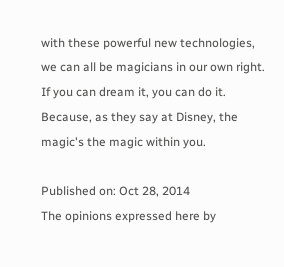with these powerful new technologies, we can all be magicians in our own right. If you can dream it, you can do it. Because, as they say at Disney, the magic's the magic within you.

Published on: Oct 28, 2014
The opinions expressed here by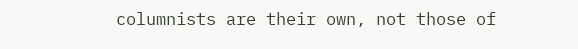columnists are their own, not those of